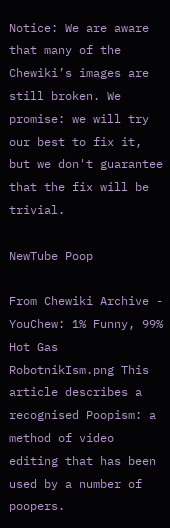Notice: We are aware that many of the Chewiki’s images are still broken. We promise: we will try our best to fix it, but we don't guarantee that the fix will be trivial.

NewTube Poop

From Chewiki Archive - YouChew: 1% Funny, 99% Hot Gas
RobotnikIsm.png This article describes a recognised Poopism: a method of video editing that has been used by a number of poopers.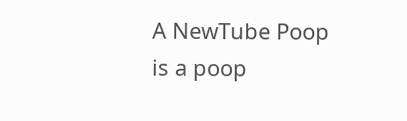A NewTube Poop is a poop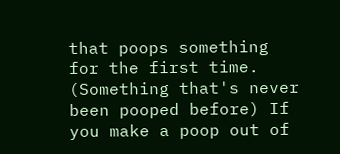that poops something for the first time. (Something that's never been pooped before) If you make a poop out of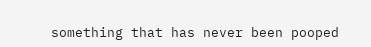something that has never been pooped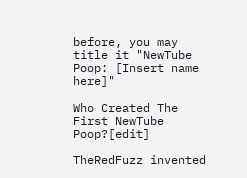before, you may title it "NewTube Poop: [Insert name here]"

Who Created The First NewTube Poop?[edit]

TheRedFuzz invented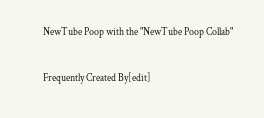NewTube Poop with the "NewTube Poop Collab"

Frequently Created By[edit]